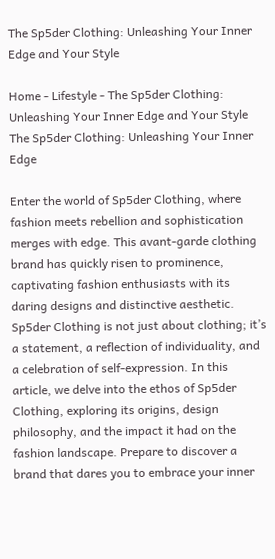The Sp5der Clothing: Unleashing Your Inner Edge and Your Style

Home - Lifestyle - The Sp5der Clothing: Unleashing Your Inner Edge and Your Style
The Sp5der Clothing: Unleashing Your Inner Edge

Enter the world of Sp5der Clothing, where fashion meets rebellion and sophistication merges with edge. This avant-garde clothing brand has quickly risen to prominence, captivating fashion enthusiasts with its daring designs and distinctive aesthetic. Sp5der Clothing is not just about clothing; it’s a statement, a reflection of individuality, and a celebration of self-expression. In this article, we delve into the ethos of Sp5der Clothing, exploring its origins, design philosophy, and the impact it had on the fashion landscape. Prepare to discover a brand that dares you to embrace your inner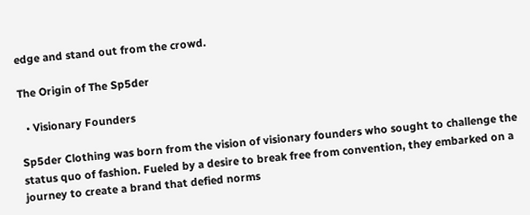edge and stand out from the crowd.

The Origin of The Sp5der

  • Visionary Founders

Sp5der Clothing was born from the vision of visionary founders who sought to challenge the status quo of fashion. Fueled by a desire to break free from convention, they embarked on a journey to create a brand that defied norms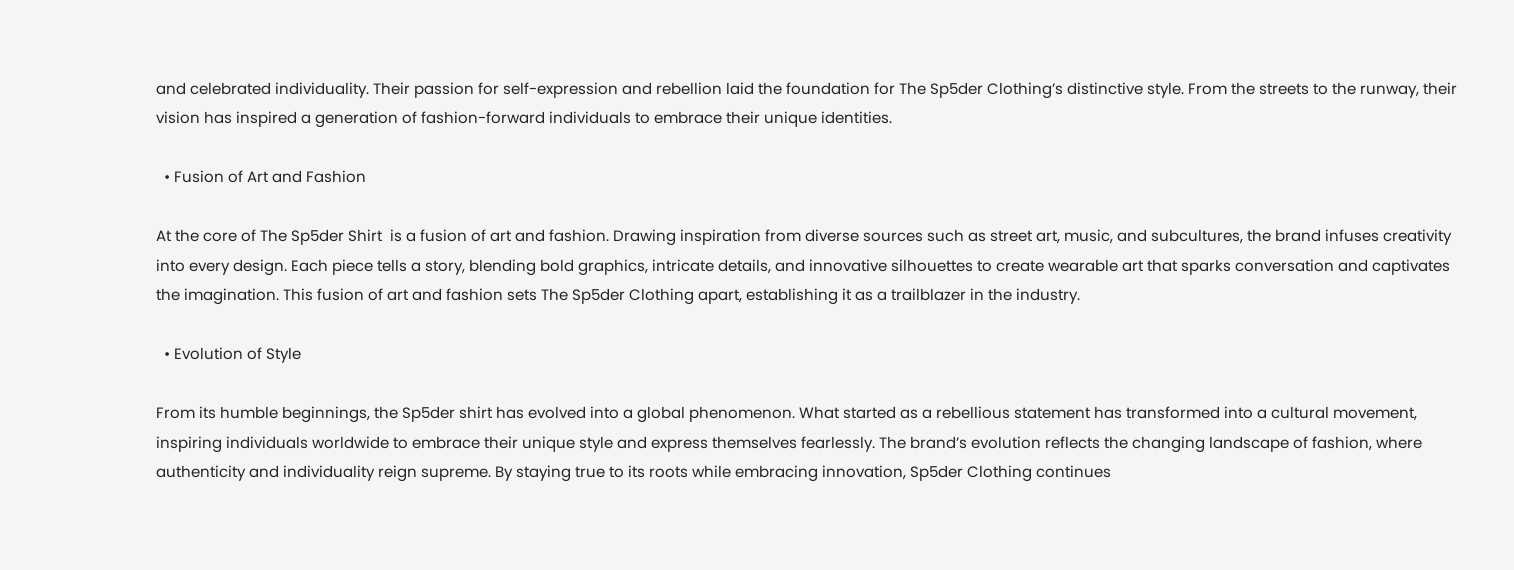and celebrated individuality. Their passion for self-expression and rebellion laid the foundation for The Sp5der Clothing’s distinctive style. From the streets to the runway, their vision has inspired a generation of fashion-forward individuals to embrace their unique identities.

  • Fusion of Art and Fashion

At the core of The Sp5der Shirt  is a fusion of art and fashion. Drawing inspiration from diverse sources such as street art, music, and subcultures, the brand infuses creativity into every design. Each piece tells a story, blending bold graphics, intricate details, and innovative silhouettes to create wearable art that sparks conversation and captivates the imagination. This fusion of art and fashion sets The Sp5der Clothing apart, establishing it as a trailblazer in the industry.

  • Evolution of Style

From its humble beginnings, the Sp5der shirt has evolved into a global phenomenon. What started as a rebellious statement has transformed into a cultural movement, inspiring individuals worldwide to embrace their unique style and express themselves fearlessly. The brand’s evolution reflects the changing landscape of fashion, where authenticity and individuality reign supreme. By staying true to its roots while embracing innovation, Sp5der Clothing continues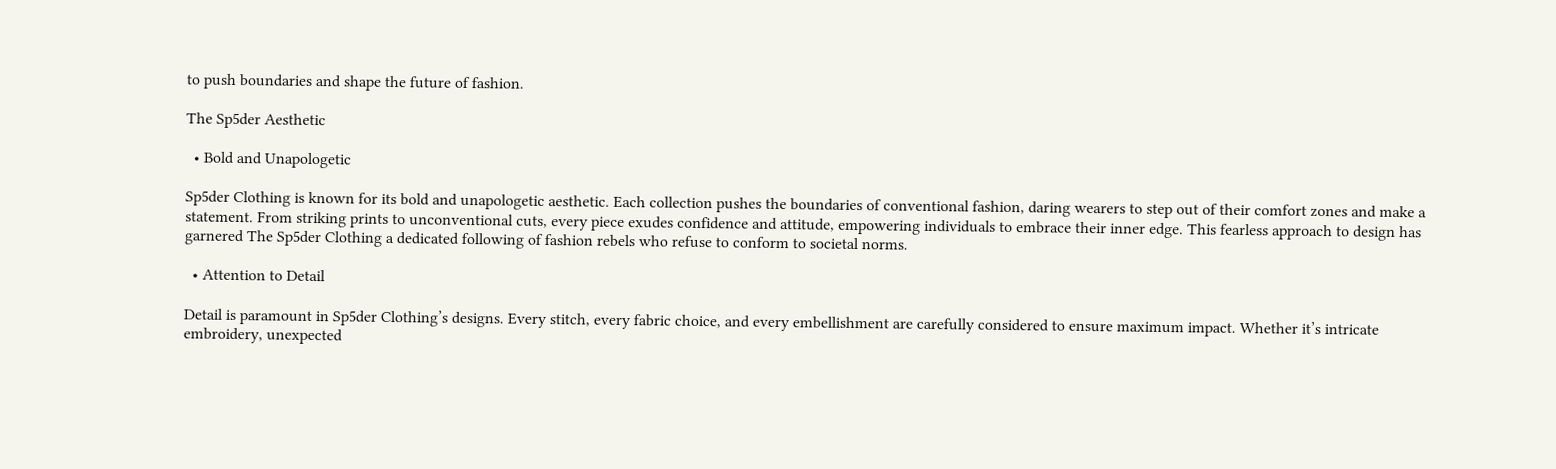to push boundaries and shape the future of fashion.

The Sp5der Aesthetic

  • Bold and Unapologetic

Sp5der Clothing is known for its bold and unapologetic aesthetic. Each collection pushes the boundaries of conventional fashion, daring wearers to step out of their comfort zones and make a statement. From striking prints to unconventional cuts, every piece exudes confidence and attitude, empowering individuals to embrace their inner edge. This fearless approach to design has garnered The Sp5der Clothing a dedicated following of fashion rebels who refuse to conform to societal norms.

  • Attention to Detail

Detail is paramount in Sp5der Clothing’s designs. Every stitch, every fabric choice, and every embellishment are carefully considered to ensure maximum impact. Whether it’s intricate embroidery, unexpected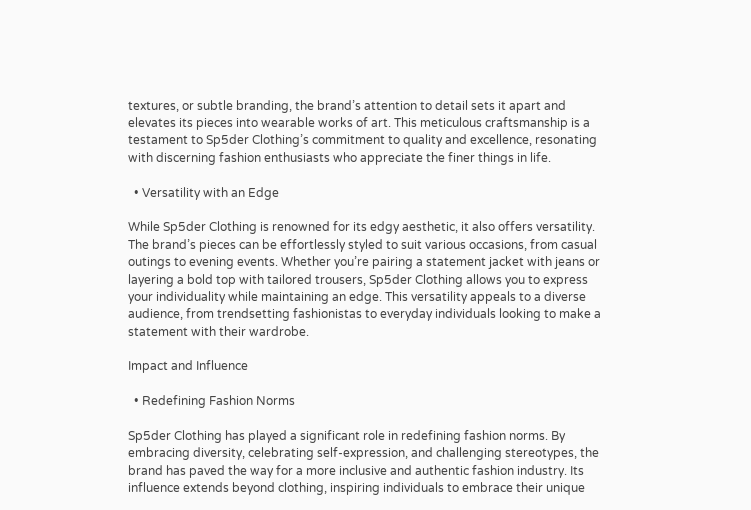textures, or subtle branding, the brand’s attention to detail sets it apart and elevates its pieces into wearable works of art. This meticulous craftsmanship is a testament to Sp5der Clothing’s commitment to quality and excellence, resonating with discerning fashion enthusiasts who appreciate the finer things in life.

  • Versatility with an Edge

While Sp5der Clothing is renowned for its edgy aesthetic, it also offers versatility. The brand’s pieces can be effortlessly styled to suit various occasions, from casual outings to evening events. Whether you’re pairing a statement jacket with jeans or layering a bold top with tailored trousers, Sp5der Clothing allows you to express your individuality while maintaining an edge. This versatility appeals to a diverse audience, from trendsetting fashionistas to everyday individuals looking to make a statement with their wardrobe.

Impact and Influence

  • Redefining Fashion Norms

Sp5der Clothing has played a significant role in redefining fashion norms. By embracing diversity, celebrating self-expression, and challenging stereotypes, the brand has paved the way for a more inclusive and authentic fashion industry. Its influence extends beyond clothing, inspiring individuals to embrace their unique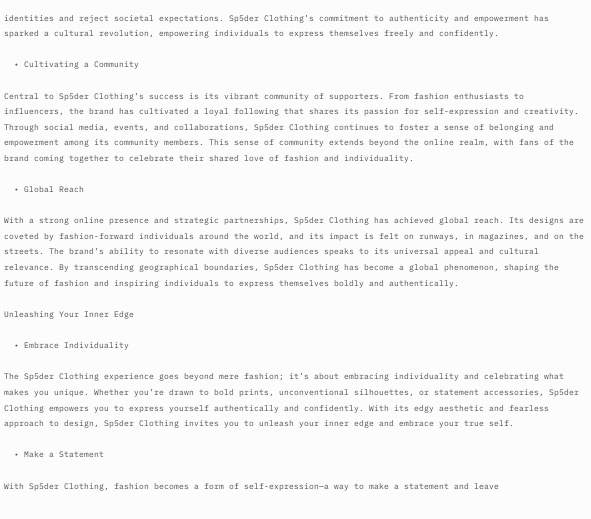identities and reject societal expectations. Sp5der Clothing’s commitment to authenticity and empowerment has sparked a cultural revolution, empowering individuals to express themselves freely and confidently.

  • Cultivating a Community

Central to Sp5der Clothing’s success is its vibrant community of supporters. From fashion enthusiasts to influencers, the brand has cultivated a loyal following that shares its passion for self-expression and creativity. Through social media, events, and collaborations, Sp5der Clothing continues to foster a sense of belonging and empowerment among its community members. This sense of community extends beyond the online realm, with fans of the brand coming together to celebrate their shared love of fashion and individuality.

  • Global Reach

With a strong online presence and strategic partnerships, Sp5der Clothing has achieved global reach. Its designs are coveted by fashion-forward individuals around the world, and its impact is felt on runways, in magazines, and on the streets. The brand’s ability to resonate with diverse audiences speaks to its universal appeal and cultural relevance. By transcending geographical boundaries, Sp5der Clothing has become a global phenomenon, shaping the future of fashion and inspiring individuals to express themselves boldly and authentically.

Unleashing Your Inner Edge

  • Embrace Individuality

The Sp5der Clothing experience goes beyond mere fashion; it’s about embracing individuality and celebrating what makes you unique. Whether you’re drawn to bold prints, unconventional silhouettes, or statement accessories, Sp5der Clothing empowers you to express yourself authentically and confidently. With its edgy aesthetic and fearless approach to design, Sp5der Clothing invites you to unleash your inner edge and embrace your true self.

  • Make a Statement

With Sp5der Clothing, fashion becomes a form of self-expression—a way to make a statement and leave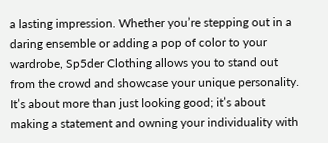a lasting impression. Whether you’re stepping out in a daring ensemble or adding a pop of color to your wardrobe, Sp5der Clothing allows you to stand out from the crowd and showcase your unique personality. It’s about more than just looking good; it’s about making a statement and owning your individuality with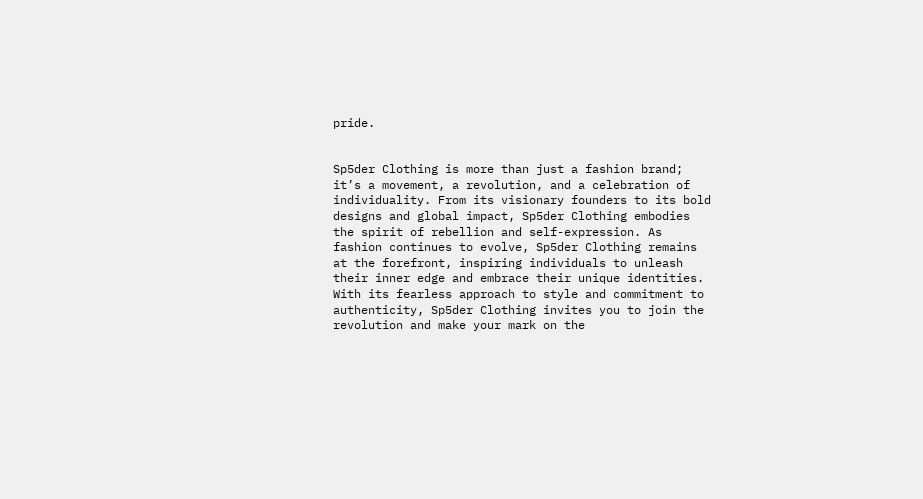pride.


Sp5der Clothing is more than just a fashion brand; it’s a movement, a revolution, and a celebration of individuality. From its visionary founders to its bold designs and global impact, Sp5der Clothing embodies the spirit of rebellion and self-expression. As fashion continues to evolve, Sp5der Clothing remains at the forefront, inspiring individuals to unleash their inner edge and embrace their unique identities. With its fearless approach to style and commitment to authenticity, Sp5der Clothing invites you to join the revolution and make your mark on the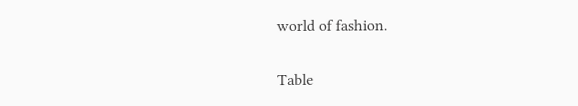world of fashion.

Table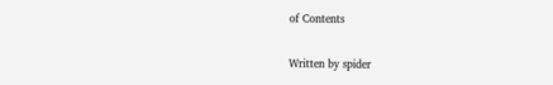of Contents

Written by spider